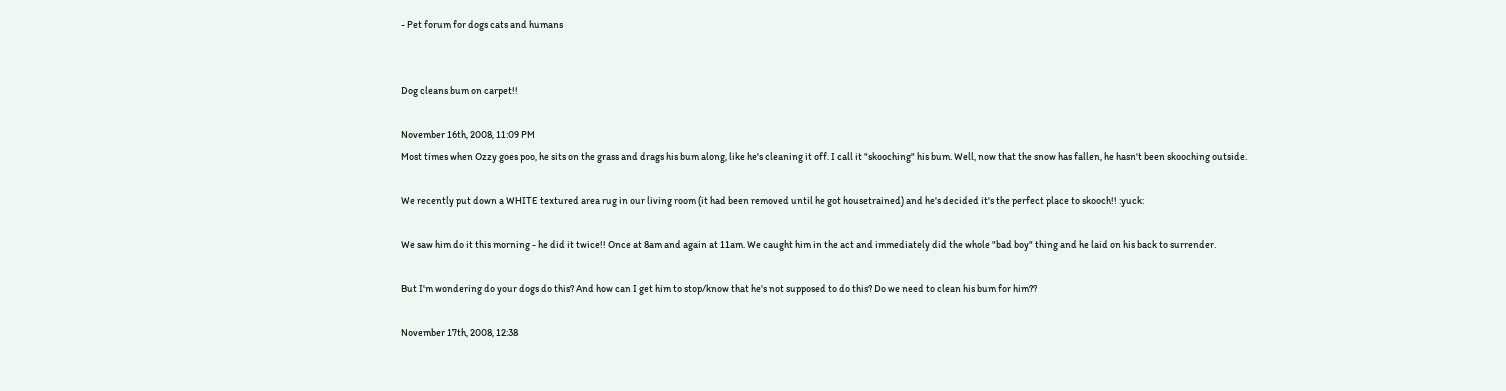- Pet forum for dogs cats and humans


Dog cleans bum on carpet!!

November 16th, 2008, 11:09 PM
Most times when Ozzy goes poo, he sits on the grass and drags his bum along, like he's cleaning it off. I call it "skooching" his bum. Well, now that the snow has fallen, he hasn't been skooching outside.

We recently put down a WHITE textured area rug in our living room (it had been removed until he got housetrained) and he's decided it's the perfect place to skooch!! :yuck:

We saw him do it this morning - he did it twice!! Once at 8am and again at 11am. We caught him in the act and immediately did the whole "bad boy" thing and he laid on his back to surrender.

But I'm wondering do your dogs do this? And how can I get him to stop/know that he's not supposed to do this? Do we need to clean his bum for him??

November 17th, 2008, 12:38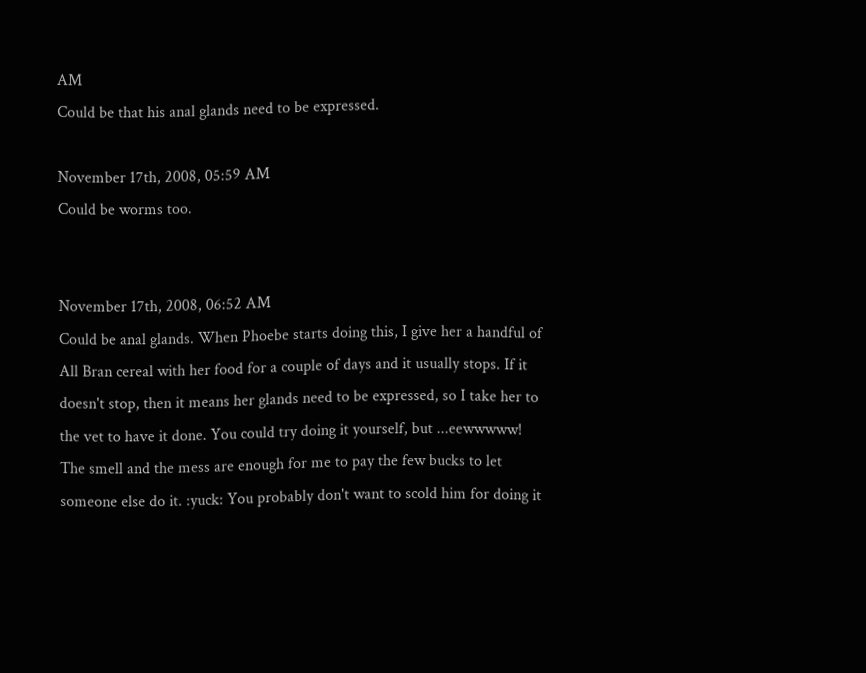AM
Could be that his anal glands need to be expressed.

November 17th, 2008, 05:59 AM
Could be worms too.


November 17th, 2008, 06:52 AM
Could be anal glands. When Phoebe starts doing this, I give her a handful of All Bran cereal with her food for a couple of days and it usually stops. If it doesn't stop, then it means her glands need to be expressed, so I take her to the vet to have it done. You could try doing it yourself, but ...eewwwww! The smell and the mess are enough for me to pay the few bucks to let someone else do it. :yuck: You probably don't want to scold him for doing it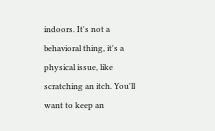indoors. It's not a behavioral thing, it's a physical issue, like scratching an itch. You'll want to keep an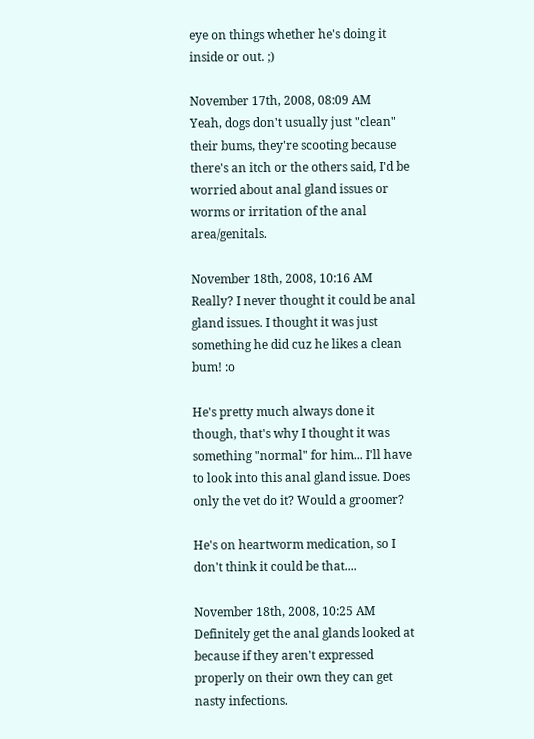eye on things whether he's doing it inside or out. ;)

November 17th, 2008, 08:09 AM
Yeah, dogs don't usually just "clean" their bums, they're scooting because there's an itch or the others said, I'd be worried about anal gland issues or worms or irritation of the anal area/genitals.

November 18th, 2008, 10:16 AM
Really? I never thought it could be anal gland issues. I thought it was just something he did cuz he likes a clean bum! :o

He's pretty much always done it though, that's why I thought it was something "normal" for him... I'll have to look into this anal gland issue. Does only the vet do it? Would a groomer?

He's on heartworm medication, so I don't think it could be that....

November 18th, 2008, 10:25 AM
Definitely get the anal glands looked at because if they aren't expressed properly on their own they can get nasty infections.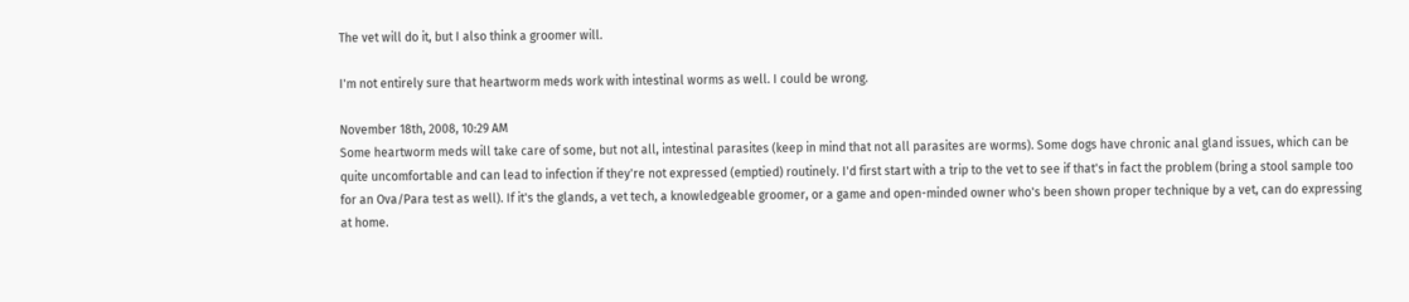The vet will do it, but I also think a groomer will.

I'm not entirely sure that heartworm meds work with intestinal worms as well. I could be wrong.

November 18th, 2008, 10:29 AM
Some heartworm meds will take care of some, but not all, intestinal parasites (keep in mind that not all parasites are worms). Some dogs have chronic anal gland issues, which can be quite uncomfortable and can lead to infection if they're not expressed (emptied) routinely. I'd first start with a trip to the vet to see if that's in fact the problem (bring a stool sample too for an Ova/Para test as well). If it's the glands, a vet tech, a knowledgeable groomer, or a game and open-minded owner who's been shown proper technique by a vet, can do expressing at home.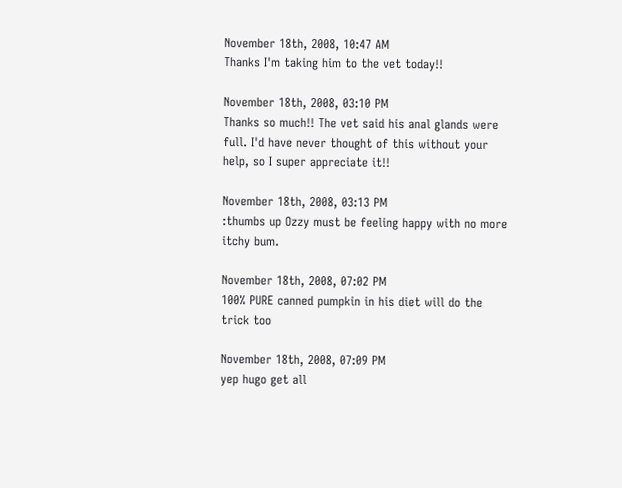November 18th, 2008, 10:47 AM
Thanks I'm taking him to the vet today!!

November 18th, 2008, 03:10 PM
Thanks so much!! The vet said his anal glands were full. I'd have never thought of this without your help, so I super appreciate it!!

November 18th, 2008, 03:13 PM
:thumbs up Ozzy must be feeling happy with no more itchy bum.

November 18th, 2008, 07:02 PM
100% PURE canned pumpkin in his diet will do the trick too

November 18th, 2008, 07:09 PM
yep hugo get all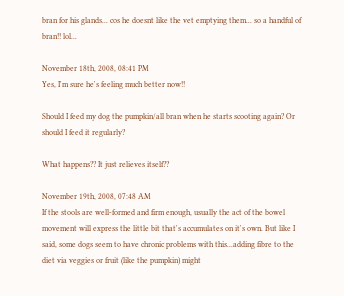bran for his glands... cos he doesnt like the vet emptying them... so a handful of bran!! lol...

November 18th, 2008, 08:41 PM
Yes, I'm sure he's feeling much better now!!

Should I feed my dog the pumpkin/all bran when he starts scooting again? Or should I feed it regularly?

What happens?? It just relieves itself??

November 19th, 2008, 07:48 AM
If the stools are well-formed and firm enough, usually the act of the bowel movement will express the little bit that's accumulates on it's own. But like I said, some dogs seem to have chronic problems with this...adding fibre to the diet via veggies or fruit (like the pumpkin) might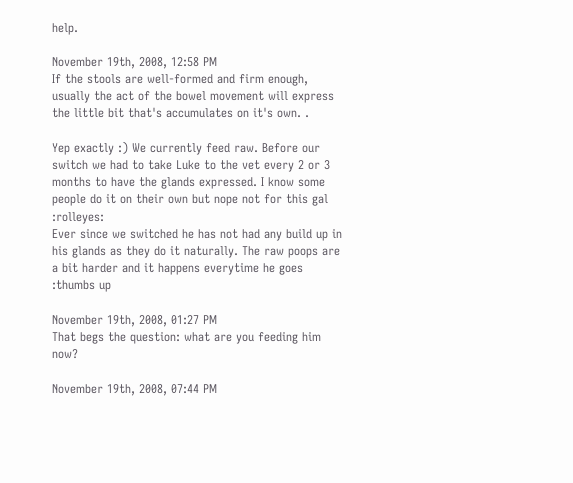help.

November 19th, 2008, 12:58 PM
If the stools are well-formed and firm enough, usually the act of the bowel movement will express the little bit that's accumulates on it's own. .

Yep exactly :) We currently feed raw. Before our switch we had to take Luke to the vet every 2 or 3 months to have the glands expressed. I know some people do it on their own but nope not for this gal :rolleyes:
Ever since we switched he has not had any build up in his glands as they do it naturally. The raw poops are a bit harder and it happens everytime he goes :thumbs up

November 19th, 2008, 01:27 PM
That begs the question: what are you feeding him now?

November 19th, 2008, 07:44 PM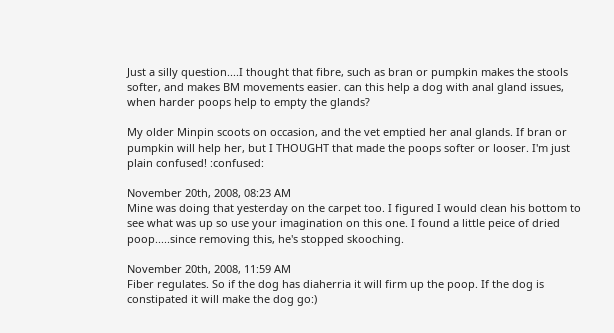Just a silly question....I thought that fibre, such as bran or pumpkin makes the stools softer, and makes BM movements easier. can this help a dog with anal gland issues, when harder poops help to empty the glands?

My older Minpin scoots on occasion, and the vet emptied her anal glands. If bran or pumpkin will help her, but I THOUGHT that made the poops softer or looser. I'm just plain confused! :confused:

November 20th, 2008, 08:23 AM
Mine was doing that yesterday on the carpet too. I figured I would clean his bottom to see what was up so use your imagination on this one. I found a little peice of dried poop.....since removing this, he's stopped skooching.

November 20th, 2008, 11:59 AM
Fiber regulates. So if the dog has diaherria it will firm up the poop. If the dog is constipated it will make the dog go:)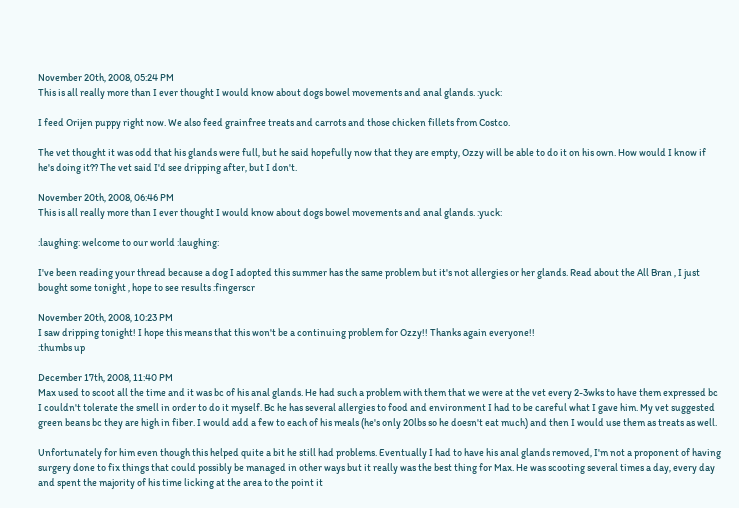November 20th, 2008, 05:24 PM
This is all really more than I ever thought I would know about dogs bowel movements and anal glands. :yuck:

I feed Orijen puppy right now. We also feed grainfree treats and carrots and those chicken fillets from Costco.

The vet thought it was odd that his glands were full, but he said hopefully now that they are empty, Ozzy will be able to do it on his own. How would I know if he's doing it?? The vet said I'd see dripping after, but I don't.

November 20th, 2008, 06:46 PM
This is all really more than I ever thought I would know about dogs bowel movements and anal glands. :yuck:

:laughing: welcome to our world :laughing:

I've been reading your thread because a dog I adopted this summer has the same problem but it's not allergies or her glands. Read about the All Bran , I just bought some tonight , hope to see results :fingerscr

November 20th, 2008, 10:23 PM
I saw dripping tonight! I hope this means that this won't be a continuing problem for Ozzy!! Thanks again everyone!!
:thumbs up

December 17th, 2008, 11:40 PM
Max used to scoot all the time and it was bc of his anal glands. He had such a problem with them that we were at the vet every 2-3wks to have them expressed bc I couldn't tolerate the smell in order to do it myself. Bc he has several allergies to food and environment I had to be careful what I gave him. My vet suggested green beans bc they are high in fiber. I would add a few to each of his meals (he's only 20lbs so he doesn't eat much) and then I would use them as treats as well.

Unfortunately for him even though this helped quite a bit he still had problems. Eventually I had to have his anal glands removed, I'm not a proponent of having surgery done to fix things that could possibly be managed in other ways but it really was the best thing for Max. He was scooting several times a day, every day and spent the majority of his time licking at the area to the point it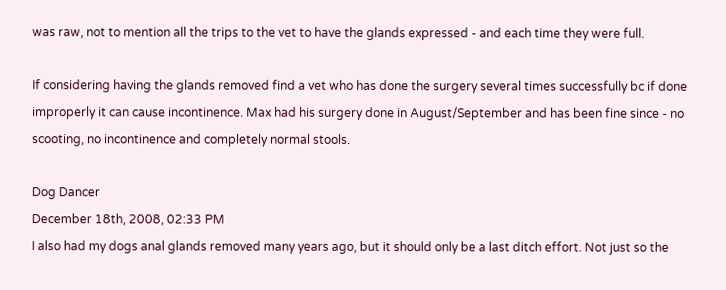was raw, not to mention all the trips to the vet to have the glands expressed - and each time they were full.

If considering having the glands removed find a vet who has done the surgery several times successfully bc if done improperly it can cause incontinence. Max had his surgery done in August/September and has been fine since - no scooting, no incontinence and completely normal stools.

Dog Dancer
December 18th, 2008, 02:33 PM
I also had my dogs anal glands removed many years ago, but it should only be a last ditch effort. Not just so the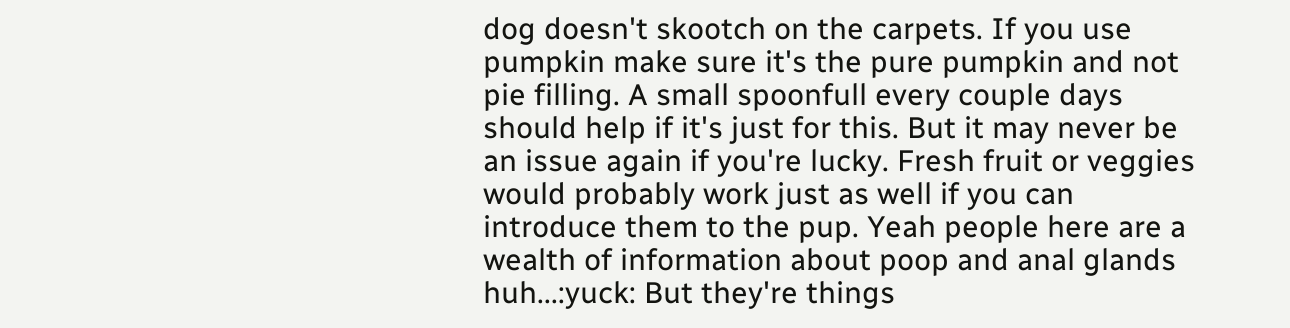dog doesn't skootch on the carpets. If you use pumpkin make sure it's the pure pumpkin and not pie filling. A small spoonfull every couple days should help if it's just for this. But it may never be an issue again if you're lucky. Fresh fruit or veggies would probably work just as well if you can introduce them to the pup. Yeah people here are a wealth of information about poop and anal glands huh...:yuck: But they're things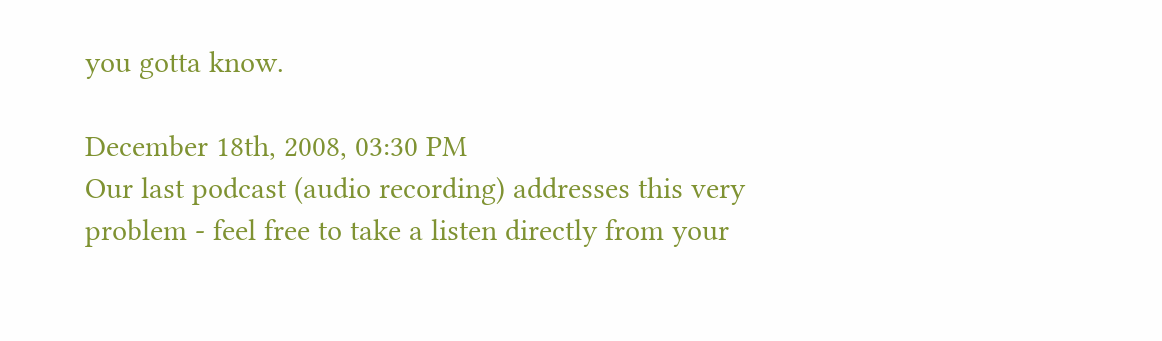you gotta know.

December 18th, 2008, 03:30 PM
Our last podcast (audio recording) addresses this very problem - feel free to take a listen directly from your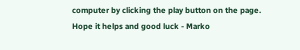computer by clicking the play button on the page.
Hope it helps and good luck - Marko